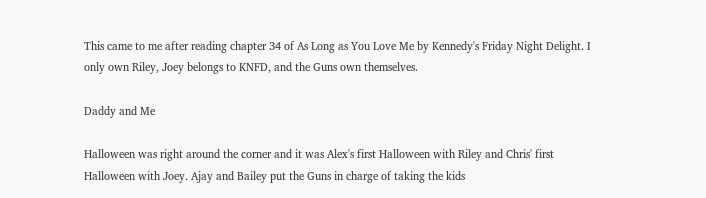This came to me after reading chapter 34 of As Long as You Love Me by Kennedy's Friday Night Delight. I only own Riley, Joey belongs to KNFD, and the Guns own themselves.

Daddy and Me

Halloween was right around the corner and it was Alex's first Halloween with Riley and Chris' first Halloween with Joey. Ajay and Bailey put the Guns in charge of taking the kids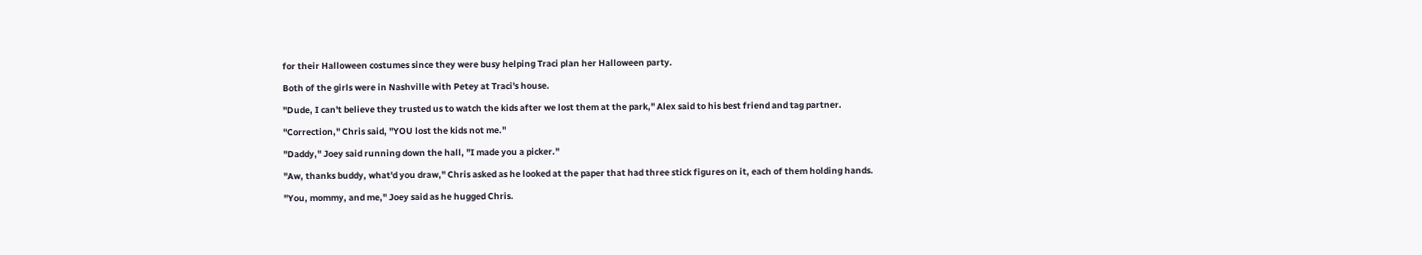for their Halloween costumes since they were busy helping Traci plan her Halloween party.

Both of the girls were in Nashville with Petey at Traci's house.

"Dude, I can't believe they trusted us to watch the kids after we lost them at the park," Alex said to his best friend and tag partner.

"Correction," Chris said, "YOU lost the kids not me."

"Daddy," Joey said running down the hall, "I made you a picker."

"Aw, thanks buddy, what'd you draw," Chris asked as he looked at the paper that had three stick figures on it, each of them holding hands.

"You, mommy, and me," Joey said as he hugged Chris.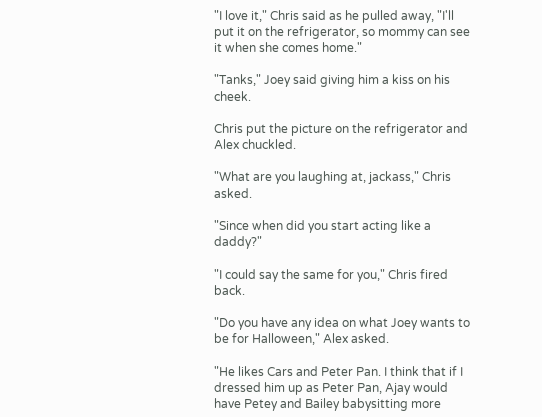"I love it," Chris said as he pulled away, "I'll put it on the refrigerator, so mommy can see it when she comes home."

"Tanks," Joey said giving him a kiss on his cheek.

Chris put the picture on the refrigerator and Alex chuckled.

"What are you laughing at, jackass," Chris asked.

"Since when did you start acting like a daddy?"

"I could say the same for you," Chris fired back.

"Do you have any idea on what Joey wants to be for Halloween," Alex asked.

"He likes Cars and Peter Pan. I think that if I dressed him up as Peter Pan, Ajay would have Petey and Bailey babysitting more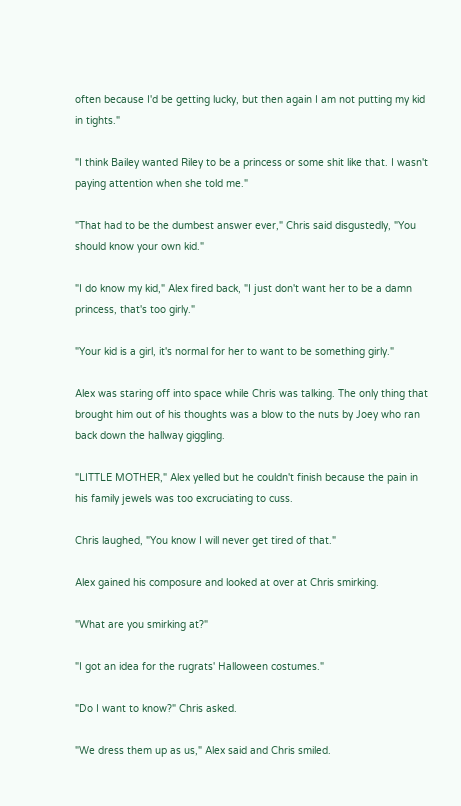often because I'd be getting lucky, but then again I am not putting my kid in tights."

"I think Bailey wanted Riley to be a princess or some shit like that. I wasn't paying attention when she told me."

"That had to be the dumbest answer ever," Chris said disgustedly, "You should know your own kid."

"I do know my kid," Alex fired back, "I just don't want her to be a damn princess, that's too girly."

"Your kid is a girl, it's normal for her to want to be something girly."

Alex was staring off into space while Chris was talking. The only thing that brought him out of his thoughts was a blow to the nuts by Joey who ran back down the hallway giggling.

"LITTLE MOTHER," Alex yelled but he couldn't finish because the pain in his family jewels was too excruciating to cuss.

Chris laughed, "You know I will never get tired of that."

Alex gained his composure and looked at over at Chris smirking.

"What are you smirking at?"

"I got an idea for the rugrats' Halloween costumes."

"Do I want to know?" Chris asked.

"We dress them up as us," Alex said and Chris smiled.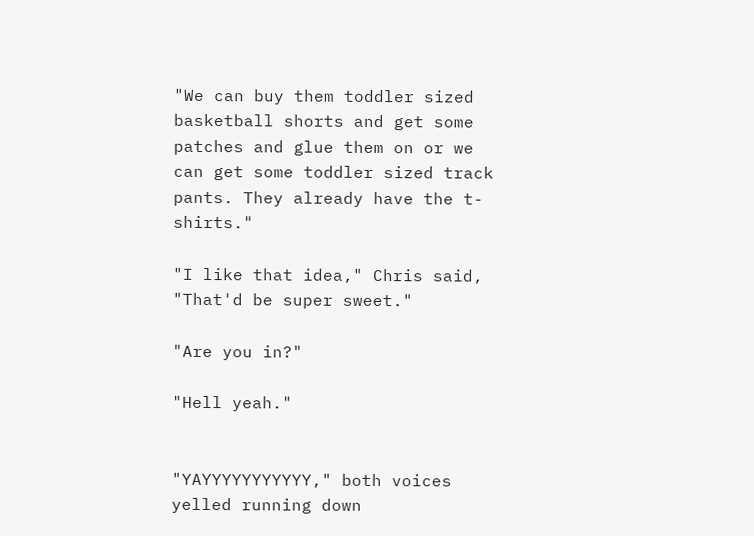"We can buy them toddler sized basketball shorts and get some patches and glue them on or we can get some toddler sized track pants. They already have the t-shirts."

"I like that idea," Chris said, "That'd be super sweet."

"Are you in?"

"Hell yeah."


"YAYYYYYYYYYYY," both voices yelled running down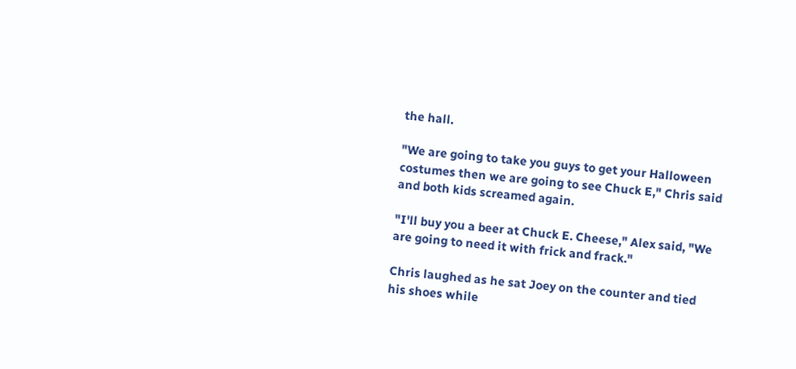the hall.

"We are going to take you guys to get your Halloween costumes then we are going to see Chuck E," Chris said and both kids screamed again.

"I'll buy you a beer at Chuck E. Cheese," Alex said, "We are going to need it with frick and frack."

Chris laughed as he sat Joey on the counter and tied his shoes while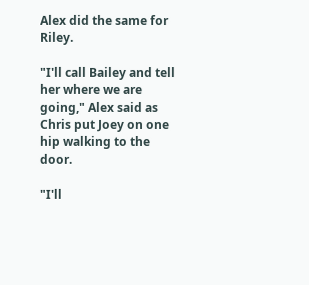Alex did the same for Riley.

"I'll call Bailey and tell her where we are going," Alex said as Chris put Joey on one hip walking to the door.

"I'll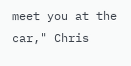meet you at the car," Chris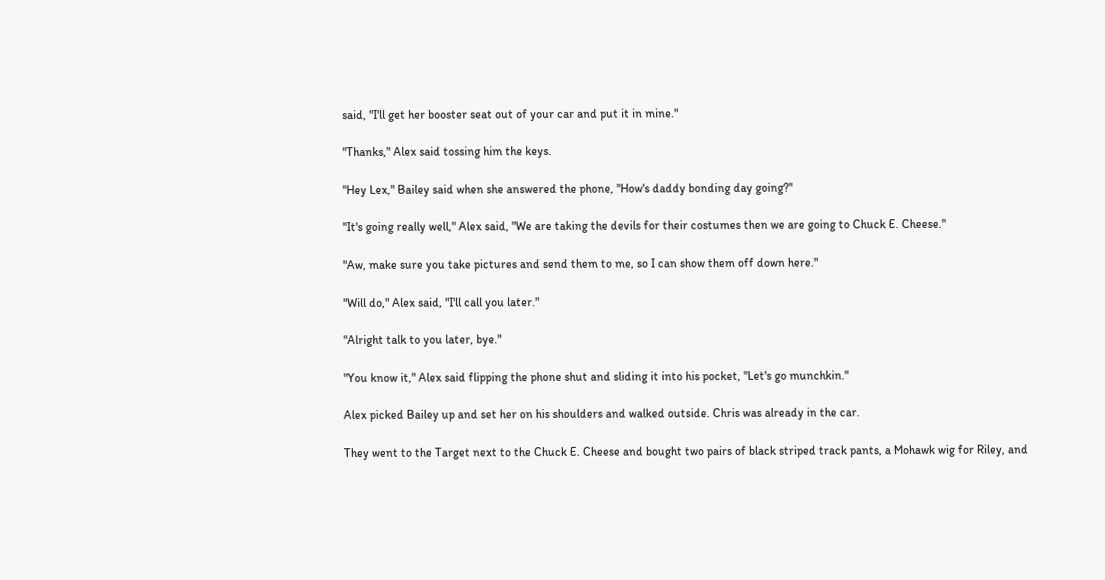said, "I'll get her booster seat out of your car and put it in mine."

"Thanks," Alex said tossing him the keys.

"Hey Lex," Bailey said when she answered the phone, "How's daddy bonding day going?"

"It's going really well," Alex said, "We are taking the devils for their costumes then we are going to Chuck E. Cheese."

"Aw, make sure you take pictures and send them to me, so I can show them off down here."

"Will do," Alex said, "I'll call you later."

"Alright talk to you later, bye."

"You know it," Alex said flipping the phone shut and sliding it into his pocket, "Let's go munchkin."

Alex picked Bailey up and set her on his shoulders and walked outside. Chris was already in the car.

They went to the Target next to the Chuck E. Cheese and bought two pairs of black striped track pants, a Mohawk wig for Riley, and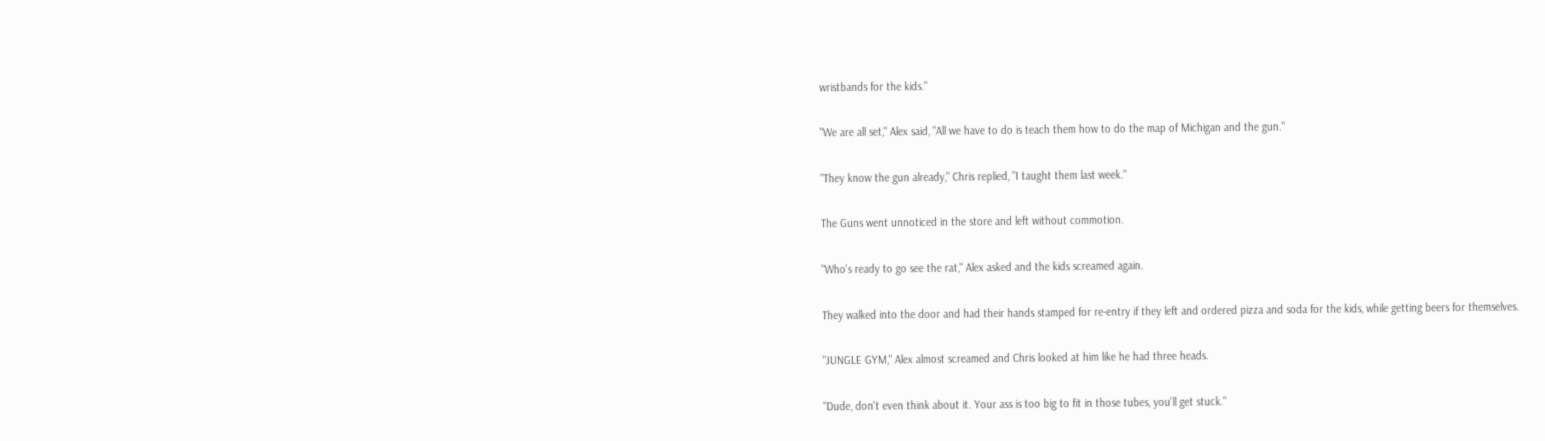wristbands for the kids."

"We are all set," Alex said, "All we have to do is teach them how to do the map of Michigan and the gun."

"They know the gun already," Chris replied, "I taught them last week."

The Guns went unnoticed in the store and left without commotion.

"Who's ready to go see the rat," Alex asked and the kids screamed again.

They walked into the door and had their hands stamped for re-entry if they left and ordered pizza and soda for the kids, while getting beers for themselves.

"JUNGLE GYM," Alex almost screamed and Chris looked at him like he had three heads.

"Dude, don't even think about it. Your ass is too big to fit in those tubes, you'll get stuck."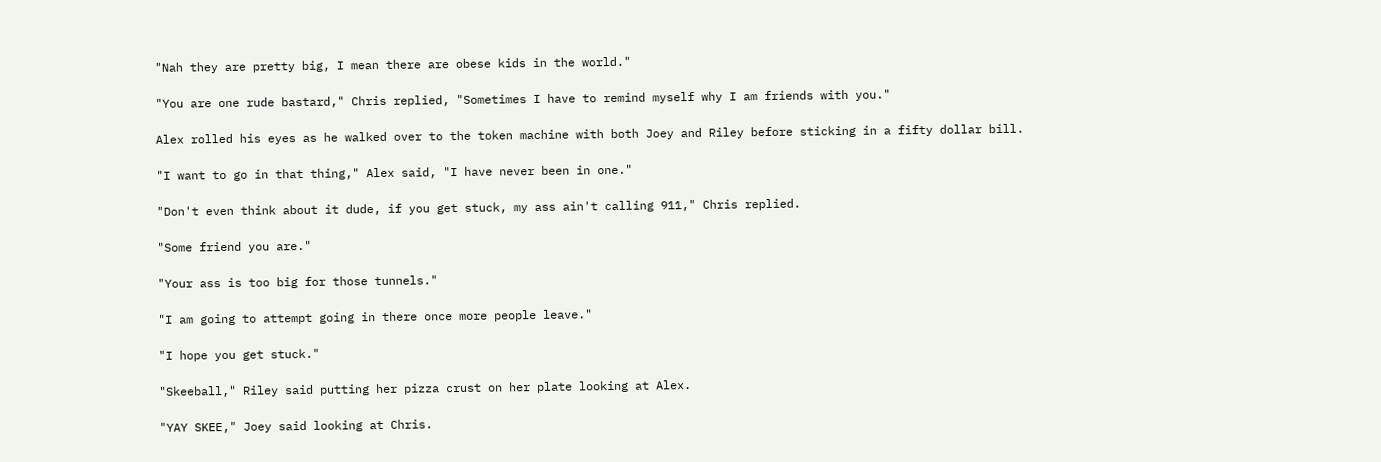"Nah they are pretty big, I mean there are obese kids in the world."

"You are one rude bastard," Chris replied, "Sometimes I have to remind myself why I am friends with you."

Alex rolled his eyes as he walked over to the token machine with both Joey and Riley before sticking in a fifty dollar bill.

"I want to go in that thing," Alex said, "I have never been in one."

"Don't even think about it dude, if you get stuck, my ass ain't calling 911," Chris replied.

"Some friend you are."

"Your ass is too big for those tunnels."

"I am going to attempt going in there once more people leave."

"I hope you get stuck."

"Skeeball," Riley said putting her pizza crust on her plate looking at Alex.

"YAY SKEE," Joey said looking at Chris.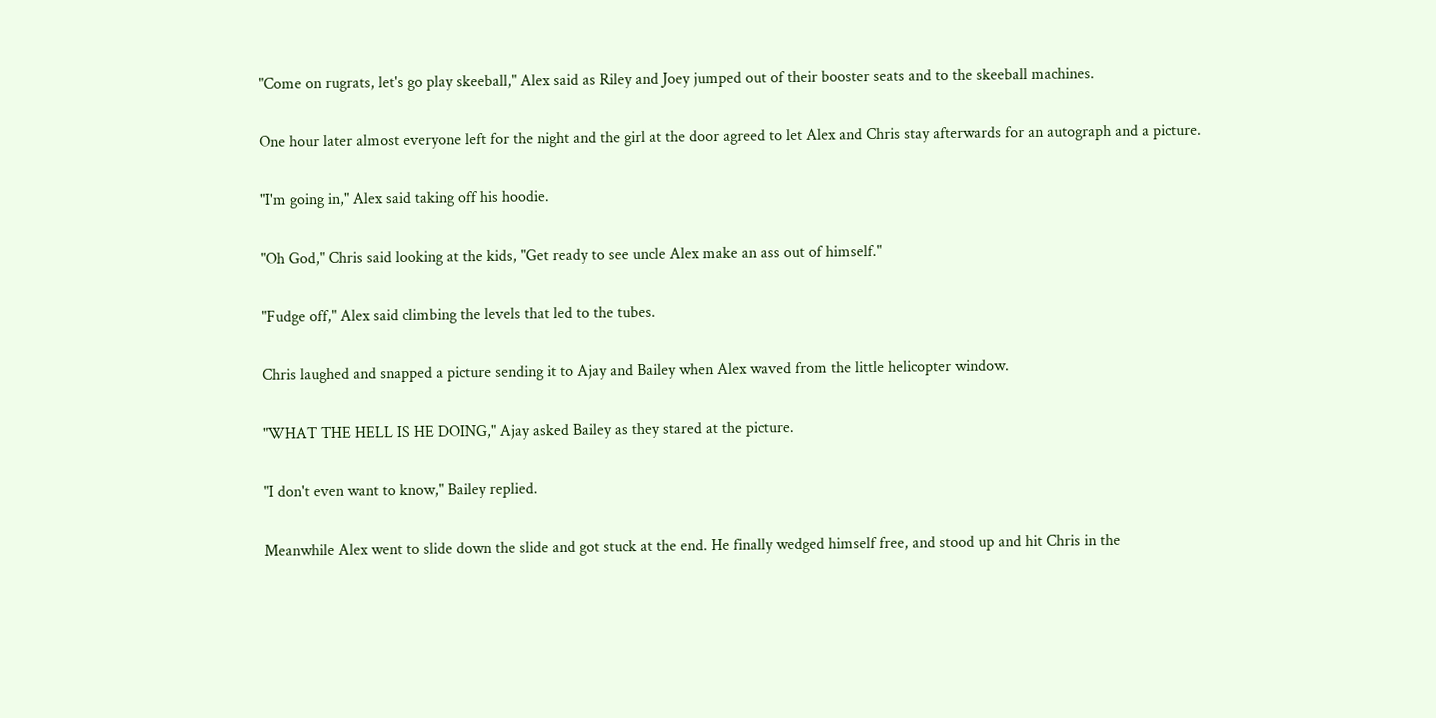"Come on rugrats, let's go play skeeball," Alex said as Riley and Joey jumped out of their booster seats and to the skeeball machines.

One hour later almost everyone left for the night and the girl at the door agreed to let Alex and Chris stay afterwards for an autograph and a picture.

"I'm going in," Alex said taking off his hoodie.

"Oh God," Chris said looking at the kids, "Get ready to see uncle Alex make an ass out of himself."

"Fudge off," Alex said climbing the levels that led to the tubes.

Chris laughed and snapped a picture sending it to Ajay and Bailey when Alex waved from the little helicopter window.

"WHAT THE HELL IS HE DOING," Ajay asked Bailey as they stared at the picture.

"I don't even want to know," Bailey replied.

Meanwhile Alex went to slide down the slide and got stuck at the end. He finally wedged himself free, and stood up and hit Chris in the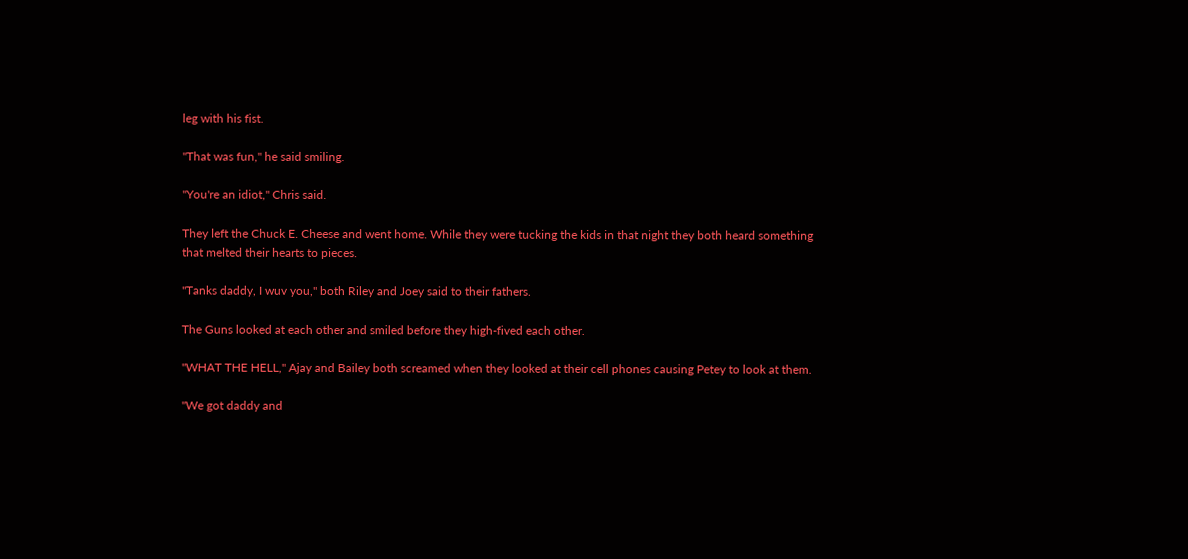leg with his fist.

"That was fun," he said smiling.

"You're an idiot," Chris said.

They left the Chuck E. Cheese and went home. While they were tucking the kids in that night they both heard something that melted their hearts to pieces.

"Tanks daddy, I wuv you," both Riley and Joey said to their fathers.

The Guns looked at each other and smiled before they high-fived each other.

"WHAT THE HELL," Ajay and Bailey both screamed when they looked at their cell phones causing Petey to look at them.

"We got daddy and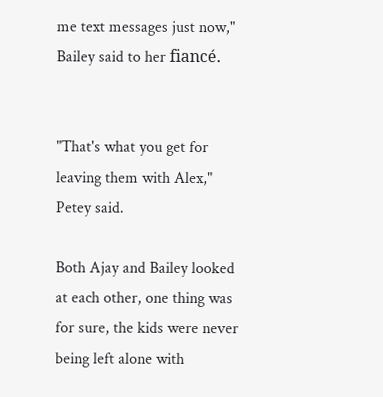me text messages just now," Bailey said to her fiancé.


"That's what you get for leaving them with Alex," Petey said.

Both Ajay and Bailey looked at each other, one thing was for sure, the kids were never being left alone with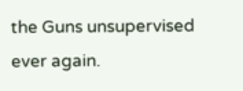the Guns unsupervised ever again.